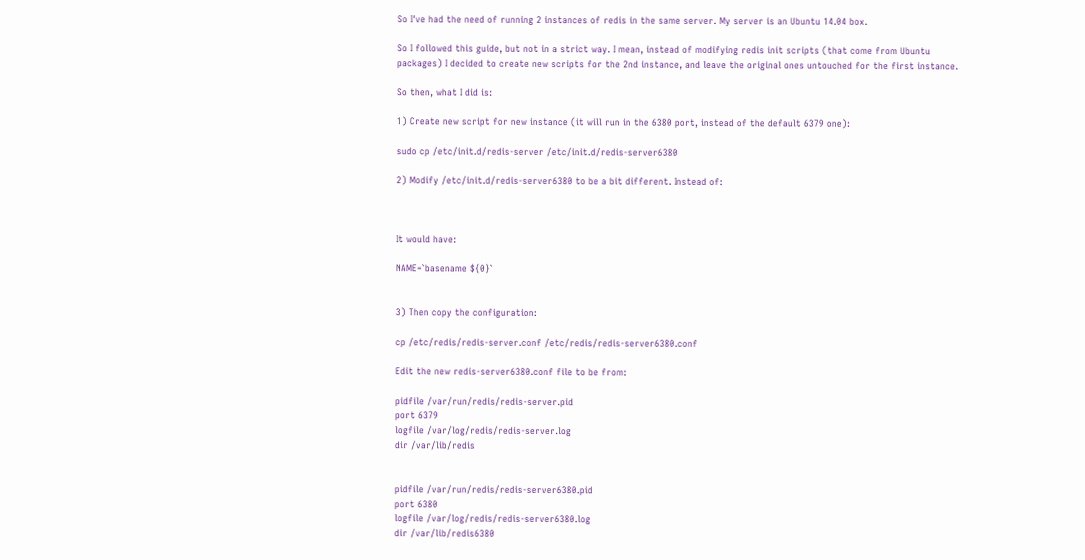So I've had the need of running 2 instances of redis in the same server. My server is an Ubuntu 14.04 box.

So I followed this guide, but not in a strict way. I mean, instead of modifying redis init scripts (that come from Ubuntu packages) I decided to create new scripts for the 2nd instance, and leave the original ones untouched for the first instance.

So then, what I did is:

1) Create new script for new instance (it will run in the 6380 port, instead of the default 6379 one):

sudo cp /etc/init.d/redis-server /etc/init.d/redis-server6380

2) Modify /etc/init.d/redis-server6380 to be a bit different. Instead of:



It would have:

NAME=`basename ${0}`


3) Then copy the configuration:

cp /etc/redis/redis-server.conf /etc/redis/redis-server6380.conf

Edit the new redis-server6380.conf file to be from:

pidfile /var/run/redis/redis-server.pid
port 6379
logfile /var/log/redis/redis-server.log
dir /var/lib/redis


pidfile /var/run/redis/redis-server6380.pid
port 6380
logfile /var/log/redis/redis-server6380.log
dir /var/lib/redis6380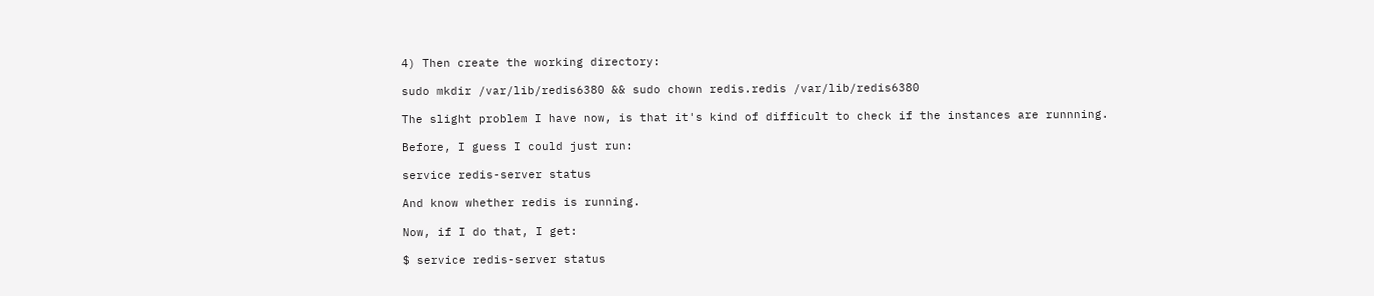4) Then create the working directory:

sudo mkdir /var/lib/redis6380 && sudo chown redis.redis /var/lib/redis6380

The slight problem I have now, is that it's kind of difficult to check if the instances are runnning.

Before, I guess I could just run:

service redis-server status

And know whether redis is running.

Now, if I do that, I get:

$ service redis-server status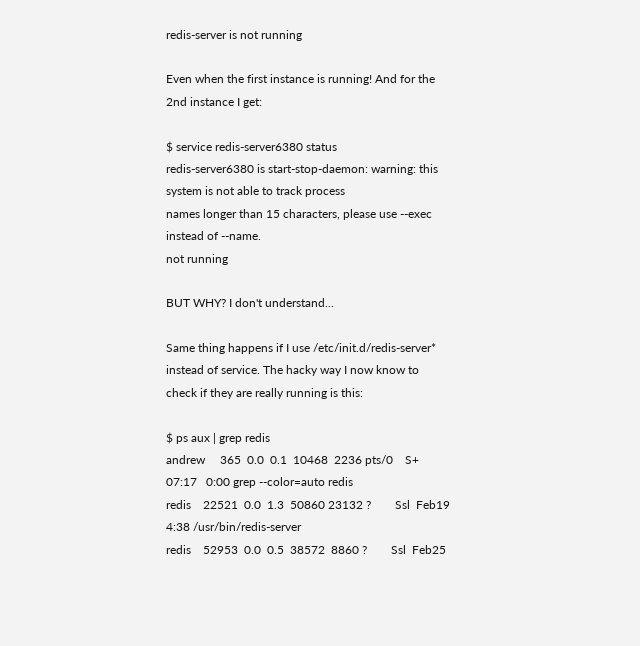redis-server is not running

Even when the first instance is running! And for the 2nd instance I get:

$ service redis-server6380 status
redis-server6380 is start-stop-daemon: warning: this system is not able to track process
names longer than 15 characters, please use --exec instead of --name.
not running

BUT WHY? I don't understand...

Same thing happens if I use /etc/init.d/redis-server* instead of service. The hacky way I now know to check if they are really running is this:

$ ps aux | grep redis
andrew     365  0.0  0.1  10468  2236 pts/0    S+   07:17   0:00 grep --color=auto redis
redis    22521  0.0  1.3  50860 23132 ?        Ssl  Feb19   4:38 /usr/bin/redis-server
redis    52953  0.0  0.5  38572  8860 ?        Ssl  Feb25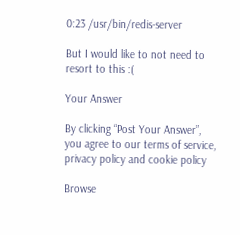0:23 /usr/bin/redis-server

But I would like to not need to resort to this :(

Your Answer

By clicking “Post Your Answer”, you agree to our terms of service, privacy policy and cookie policy

Browse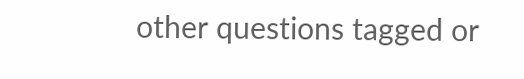other questions tagged or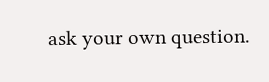ask your own question.